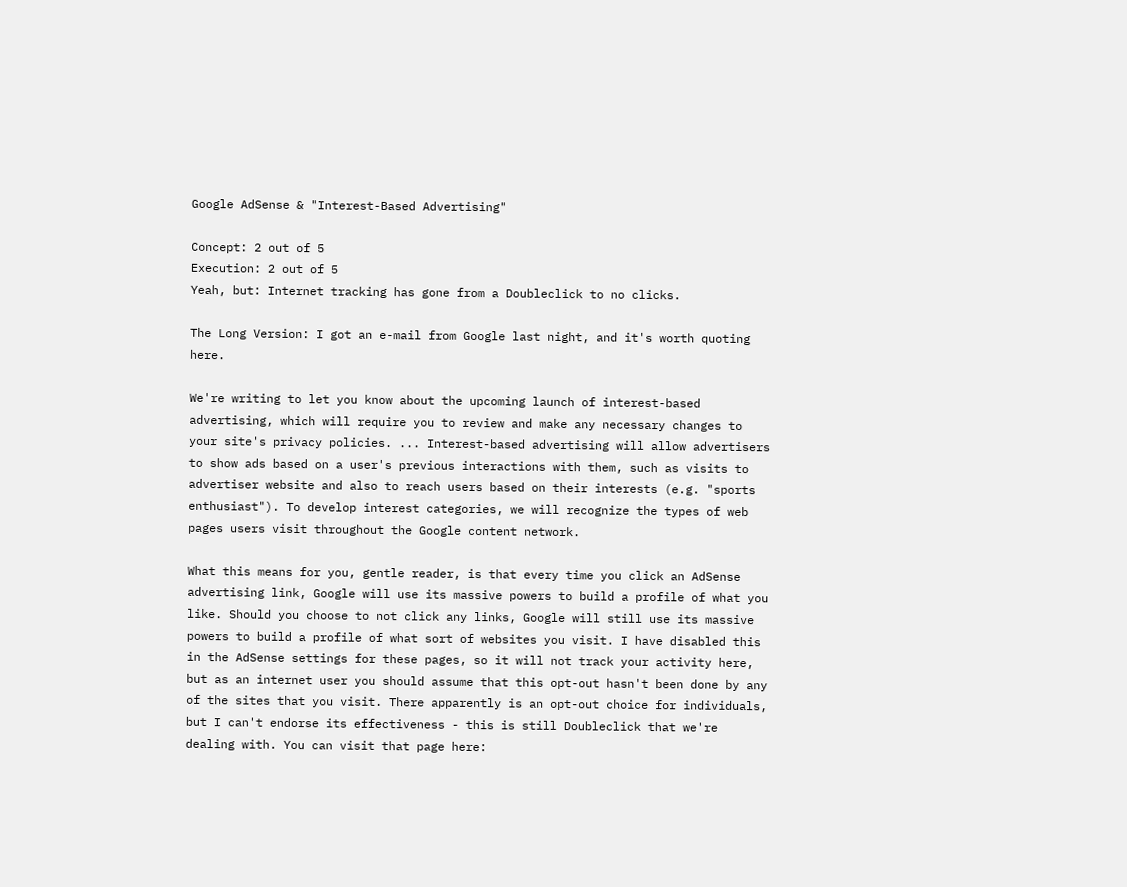Google AdSense & "Interest-Based Advertising"

Concept: 2 out of 5
Execution: 2 out of 5
Yeah, but: Internet tracking has gone from a Doubleclick to no clicks.

The Long Version: I got an e-mail from Google last night, and it's worth quoting here.

We're writing to let you know about the upcoming launch of interest-based advertising, which will require you to review and make any necessary changes to your site's privacy policies. ... Interest-based advertising will allow advertisers to show ads based on a user's previous interactions with them, such as visits to advertiser website and also to reach users based on their interests (e.g. "sports enthusiast"). To develop interest categories, we will recognize the types of web pages users visit throughout the Google content network.

What this means for you, gentle reader, is that every time you click an AdSense advertising link, Google will use its massive powers to build a profile of what you like. Should you choose to not click any links, Google will still use its massive powers to build a profile of what sort of websites you visit. I have disabled this in the AdSense settings for these pages, so it will not track your activity here, but as an internet user you should assume that this opt-out hasn't been done by any of the sites that you visit. There apparently is an opt-out choice for individuals, but I can't endorse its effectiveness - this is still Doubleclick that we're dealing with. You can visit that page here: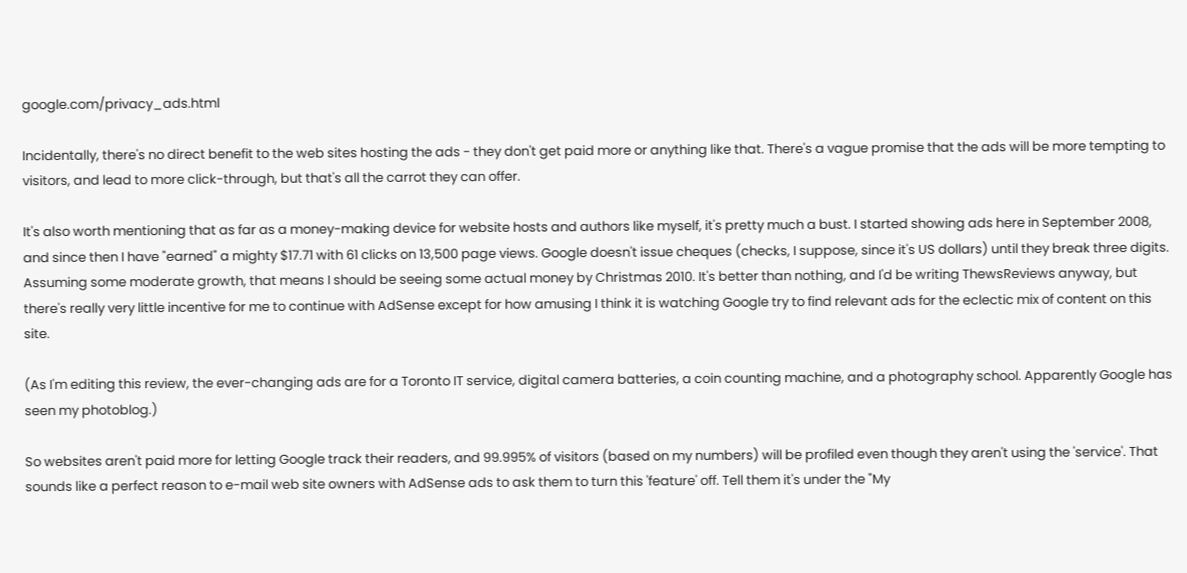google.com/privacy_ads.html

Incidentally, there's no direct benefit to the web sites hosting the ads - they don't get paid more or anything like that. There's a vague promise that the ads will be more tempting to visitors, and lead to more click-through, but that's all the carrot they can offer.

It's also worth mentioning that as far as a money-making device for website hosts and authors like myself, it's pretty much a bust. I started showing ads here in September 2008, and since then I have "earned" a mighty $17.71 with 61 clicks on 13,500 page views. Google doesn't issue cheques (checks, I suppose, since it's US dollars) until they break three digits. Assuming some moderate growth, that means I should be seeing some actual money by Christmas 2010. It's better than nothing, and I'd be writing ThewsReviews anyway, but there's really very little incentive for me to continue with AdSense except for how amusing I think it is watching Google try to find relevant ads for the eclectic mix of content on this site.

(As I'm editing this review, the ever-changing ads are for a Toronto IT service, digital camera batteries, a coin counting machine, and a photography school. Apparently Google has seen my photoblog.)

So websites aren't paid more for letting Google track their readers, and 99.995% of visitors (based on my numbers) will be profiled even though they aren't using the 'service'. That sounds like a perfect reason to e-mail web site owners with AdSense ads to ask them to turn this 'feature' off. Tell them it's under the "My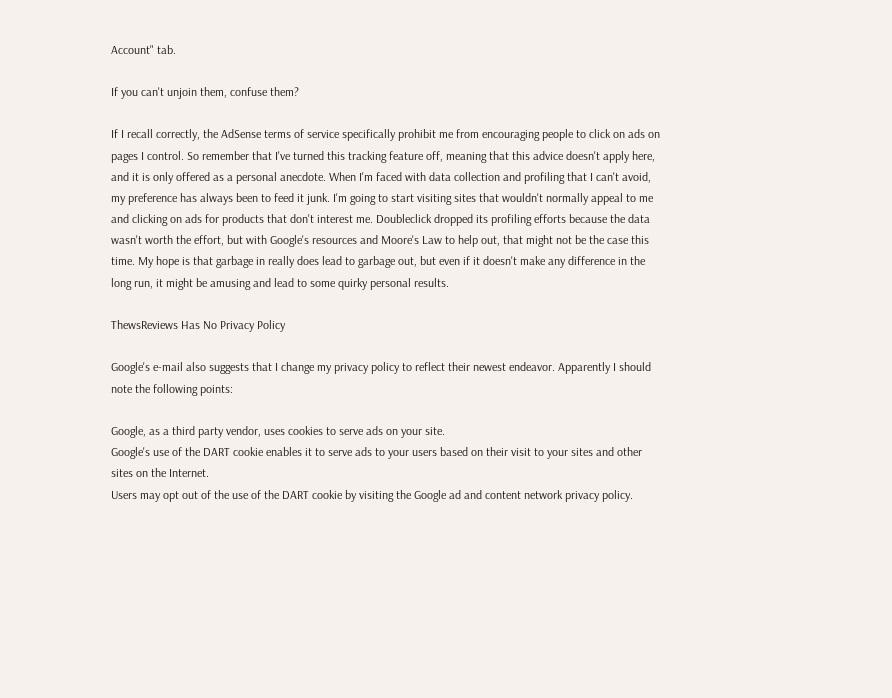Account" tab.

If you can't unjoin them, confuse them?

If I recall correctly, the AdSense terms of service specifically prohibit me from encouraging people to click on ads on pages I control. So remember that I've turned this tracking feature off, meaning that this advice doesn't apply here, and it is only offered as a personal anecdote. When I'm faced with data collection and profiling that I can't avoid, my preference has always been to feed it junk. I'm going to start visiting sites that wouldn't normally appeal to me and clicking on ads for products that don't interest me. Doubleclick dropped its profiling efforts because the data wasn't worth the effort, but with Google's resources and Moore's Law to help out, that might not be the case this time. My hope is that garbage in really does lead to garbage out, but even if it doesn't make any difference in the long run, it might be amusing and lead to some quirky personal results.

ThewsReviews Has No Privacy Policy

Google's e-mail also suggests that I change my privacy policy to reflect their newest endeavor. Apparently I should note the following points:

Google, as a third party vendor, uses cookies to serve ads on your site.
Google's use of the DART cookie enables it to serve ads to your users based on their visit to your sites and other sites on the Internet.
Users may opt out of the use of the DART cookie by visiting the Google ad and content network privacy policy.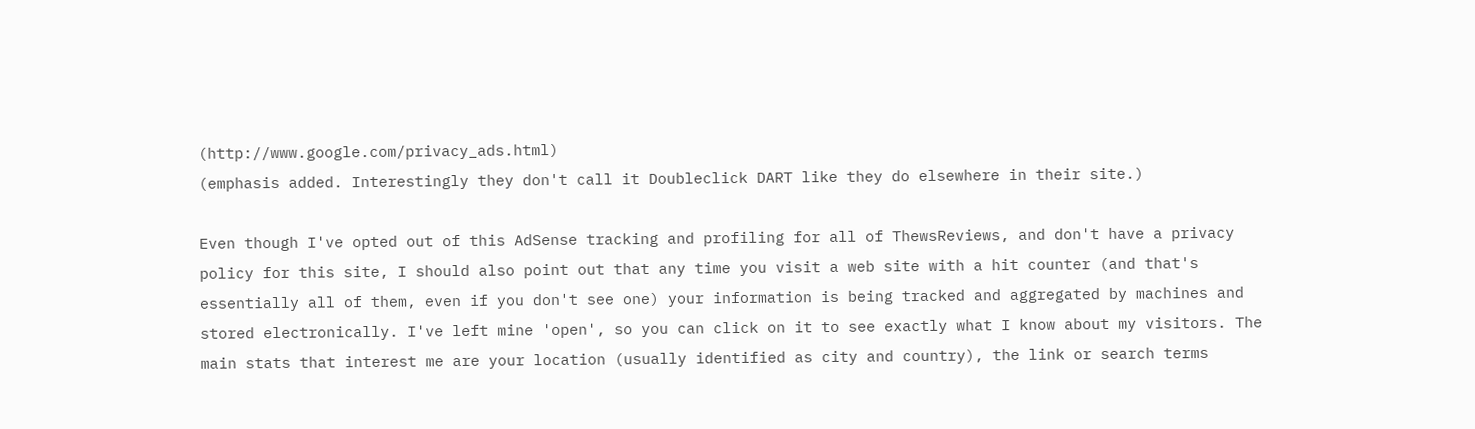(http://www.google.com/privacy_ads.html)
(emphasis added. Interestingly they don't call it Doubleclick DART like they do elsewhere in their site.)

Even though I've opted out of this AdSense tracking and profiling for all of ThewsReviews, and don't have a privacy policy for this site, I should also point out that any time you visit a web site with a hit counter (and that's essentially all of them, even if you don't see one) your information is being tracked and aggregated by machines and stored electronically. I've left mine 'open', so you can click on it to see exactly what I know about my visitors. The main stats that interest me are your location (usually identified as city and country), the link or search terms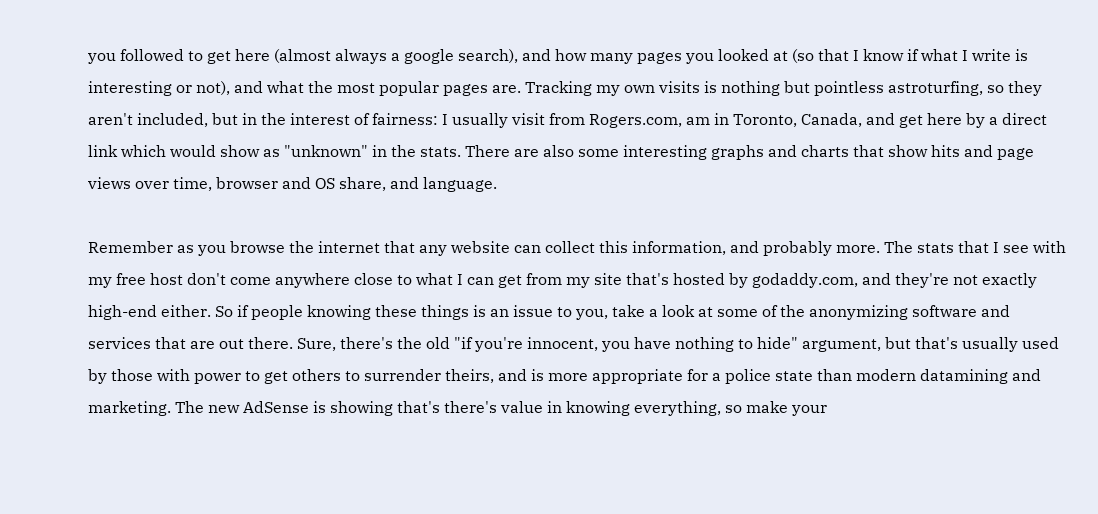you followed to get here (almost always a google search), and how many pages you looked at (so that I know if what I write is interesting or not), and what the most popular pages are. Tracking my own visits is nothing but pointless astroturfing, so they aren't included, but in the interest of fairness: I usually visit from Rogers.com, am in Toronto, Canada, and get here by a direct link which would show as "unknown" in the stats. There are also some interesting graphs and charts that show hits and page views over time, browser and OS share, and language.

Remember as you browse the internet that any website can collect this information, and probably more. The stats that I see with my free host don't come anywhere close to what I can get from my site that's hosted by godaddy.com, and they're not exactly high-end either. So if people knowing these things is an issue to you, take a look at some of the anonymizing software and services that are out there. Sure, there's the old "if you're innocent, you have nothing to hide" argument, but that's usually used by those with power to get others to surrender theirs, and is more appropriate for a police state than modern datamining and marketing. The new AdSense is showing that's there's value in knowing everything, so make your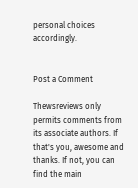personal choices accordingly.


Post a Comment

Thewsreviews only permits comments from its associate authors. If that's you, awesome and thanks. If not, you can find the main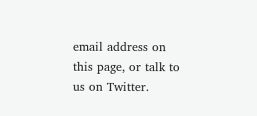email address on this page, or talk to us on Twitter.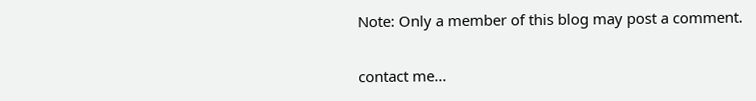Note: Only a member of this blog may post a comment.

contact me...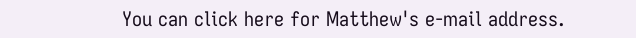You can click here for Matthew's e-mail address.